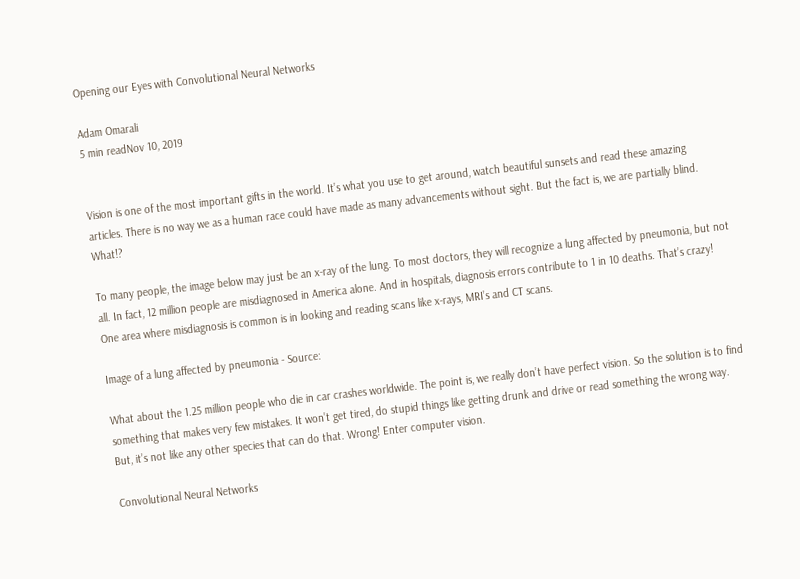Opening our Eyes with Convolutional Neural Networks

Adam Omarali
5 min readNov 10, 2019


Vision is one of the most important gifts in the world. It’s what you use to get around, watch beautiful sunsets and read these amazing articles. There is no way we as a human race could have made as many advancements without sight. But the fact is, we are partially blind. What!?

To many people, the image below may just be an x-ray of the lung. To most doctors, they will recognize a lung affected by pneumonia, but not all. In fact, 12 million people are misdiagnosed in America alone. And in hospitals, diagnosis errors contribute to 1 in 10 deaths. That’s crazy! One area where misdiagnosis is common is in looking and reading scans like x-rays, MRI’s and CT scans.

Image of a lung affected by pneumonia - Source:

What about the 1.25 million people who die in car crashes worldwide. The point is, we really don’t have perfect vision. So the solution is to find something that makes very few mistakes. It won’t get tired, do stupid things like getting drunk and drive or read something the wrong way. But, it’s not like any other species that can do that. Wrong! Enter computer vision.

Convolutional Neural Networks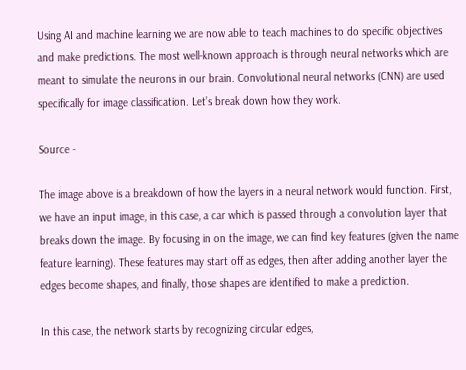Using AI and machine learning we are now able to teach machines to do specific objectives and make predictions. The most well-known approach is through neural networks which are meant to simulate the neurons in our brain. Convolutional neural networks (CNN) are used specifically for image classification. Let’s break down how they work.

Source -

The image above is a breakdown of how the layers in a neural network would function. First, we have an input image, in this case, a car which is passed through a convolution layer that breaks down the image. By focusing in on the image, we can find key features (given the name feature learning). These features may start off as edges, then after adding another layer the edges become shapes, and finally, those shapes are identified to make a prediction.

In this case, the network starts by recognizing circular edges,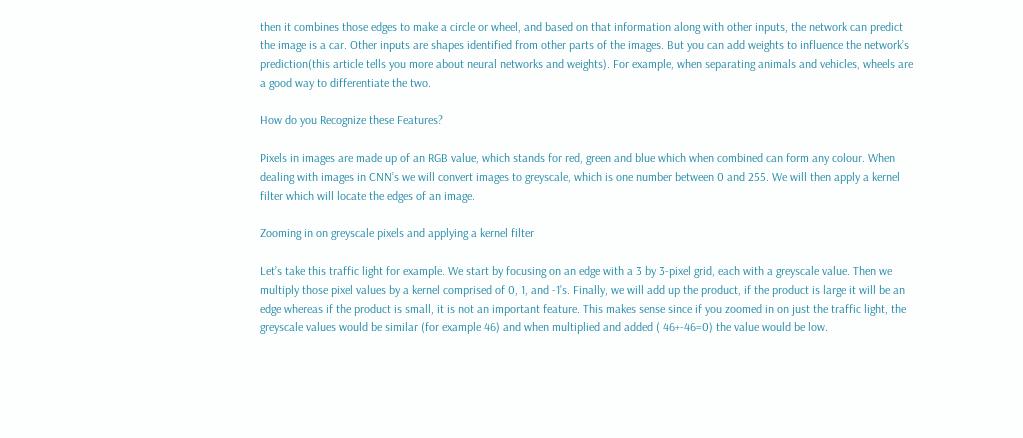then it combines those edges to make a circle or wheel, and based on that information along with other inputs, the network can predict the image is a car. Other inputs are shapes identified from other parts of the images. But you can add weights to influence the network’s prediction(this article tells you more about neural networks and weights). For example, when separating animals and vehicles, wheels are a good way to differentiate the two.

How do you Recognize these Features?

Pixels in images are made up of an RGB value, which stands for red, green and blue which when combined can form any colour. When dealing with images in CNN’s we will convert images to greyscale, which is one number between 0 and 255. We will then apply a kernel filter which will locate the edges of an image.

Zooming in on greyscale pixels and applying a kernel filter

Let’s take this traffic light for example. We start by focusing on an edge with a 3 by 3-pixel grid, each with a greyscale value. Then we multiply those pixel values by a kernel comprised of 0, 1, and -1’s. Finally, we will add up the product, if the product is large it will be an edge whereas if the product is small, it is not an important feature. This makes sense since if you zoomed in on just the traffic light, the greyscale values would be similar (for example 46) and when multiplied and added ( 46+-46=0) the value would be low.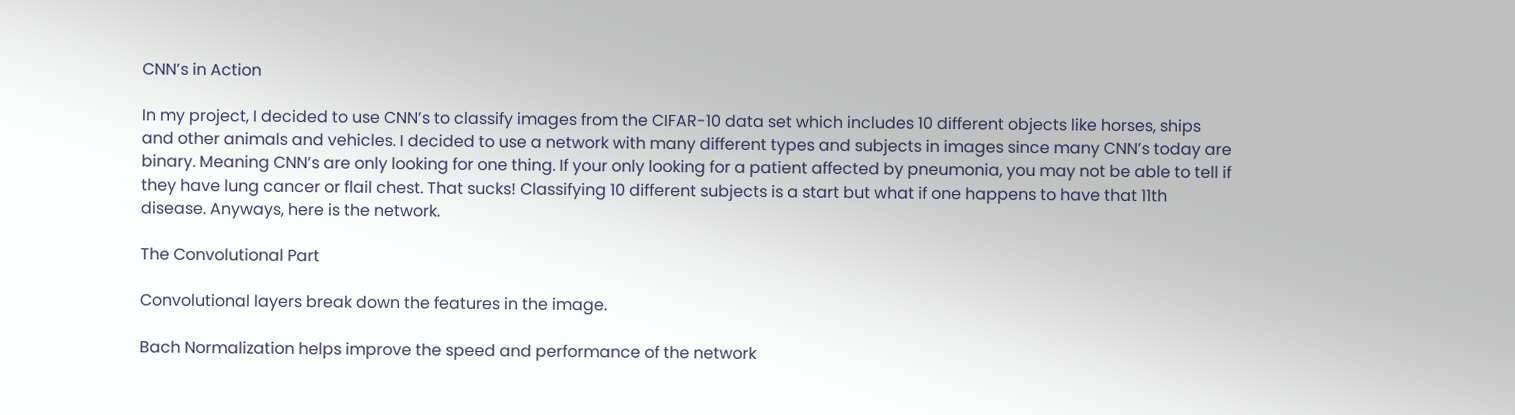CNN’s in Action

In my project, I decided to use CNN’s to classify images from the CIFAR-10 data set which includes 10 different objects like horses, ships and other animals and vehicles. I decided to use a network with many different types and subjects in images since many CNN’s today are binary. Meaning CNN’s are only looking for one thing. If your only looking for a patient affected by pneumonia, you may not be able to tell if they have lung cancer or flail chest. That sucks! Classifying 10 different subjects is a start but what if one happens to have that 11th disease. Anyways, here is the network.

The Convolutional Part

Convolutional layers break down the features in the image.

Bach Normalization helps improve the speed and performance of the network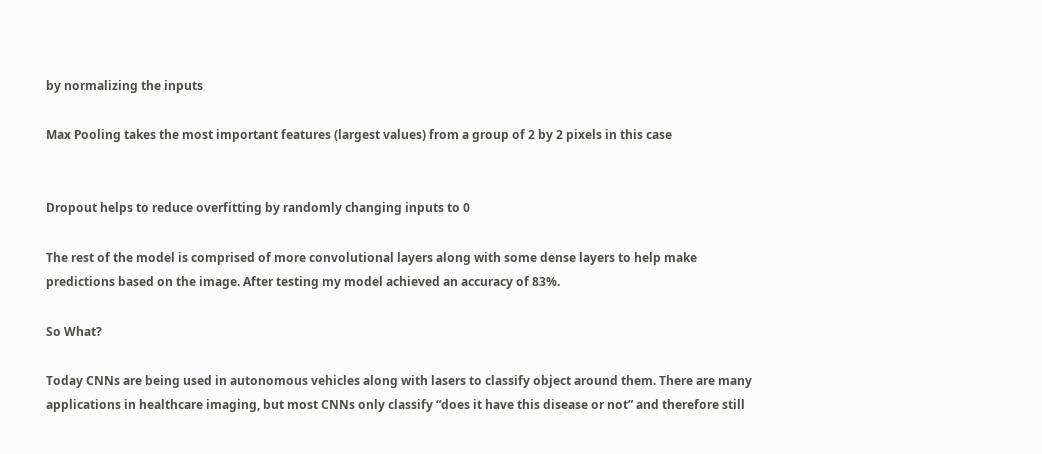by normalizing the inputs

Max Pooling takes the most important features (largest values) from a group of 2 by 2 pixels in this case


Dropout helps to reduce overfitting by randomly changing inputs to 0

The rest of the model is comprised of more convolutional layers along with some dense layers to help make predictions based on the image. After testing my model achieved an accuracy of 83%.

So What?

Today CNNs are being used in autonomous vehicles along with lasers to classify object around them. There are many applications in healthcare imaging, but most CNNs only classify “does it have this disease or not” and therefore still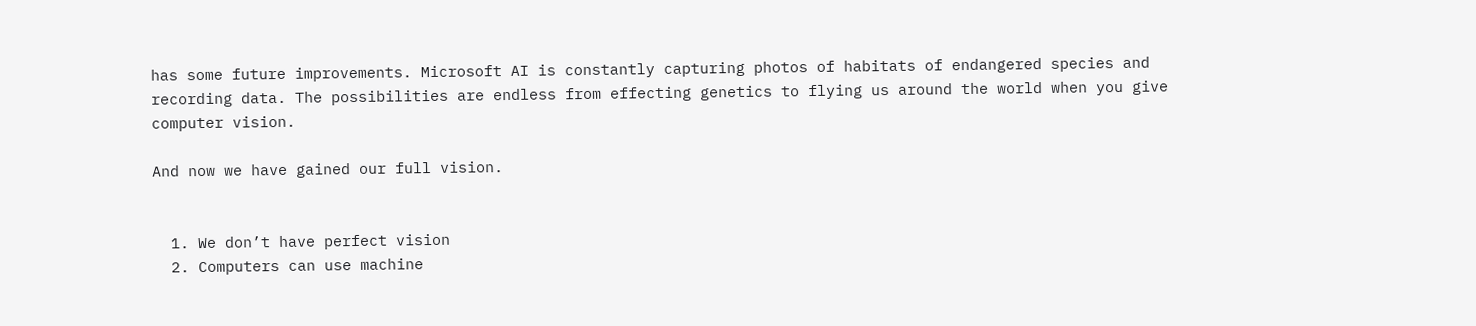has some future improvements. Microsoft AI is constantly capturing photos of habitats of endangered species and recording data. The possibilities are endless from effecting genetics to flying us around the world when you give computer vision.

And now we have gained our full vision.


  1. We don’t have perfect vision
  2. Computers can use machine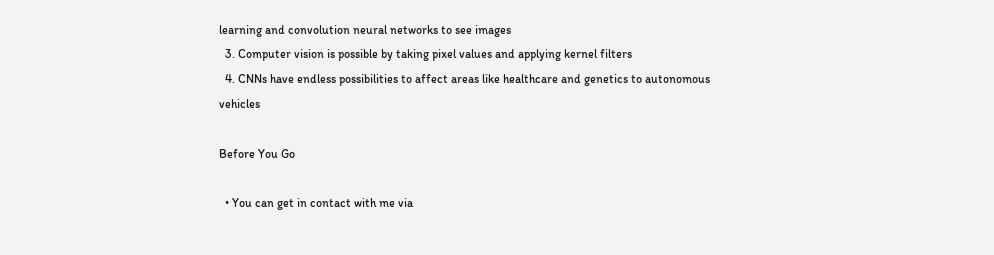learning and convolution neural networks to see images
  3. Computer vision is possible by taking pixel values and applying kernel filters
  4. CNNs have endless possibilities to affect areas like healthcare and genetics to autonomous vehicles

Before You Go

  • You can get in contact with me via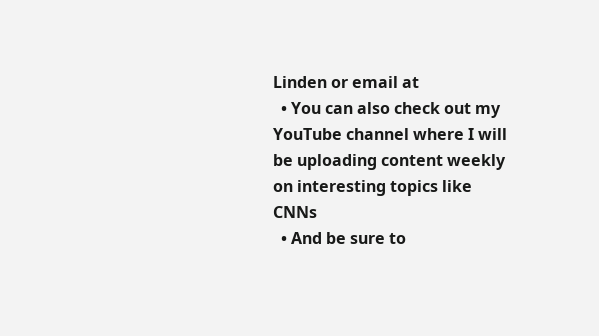Linden or email at
  • You can also check out my YouTube channel where I will be uploading content weekly on interesting topics like CNNs
  • And be sure to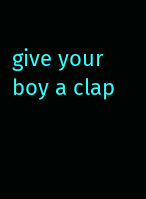give your boy a clap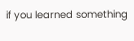if you learned something